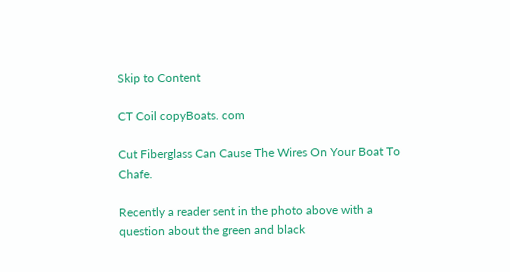Skip to Content

CT Coil copyBoats. com

Cut Fiberglass Can Cause The Wires On Your Boat To Chafe.

Recently a reader sent in the photo above with a question about the green and black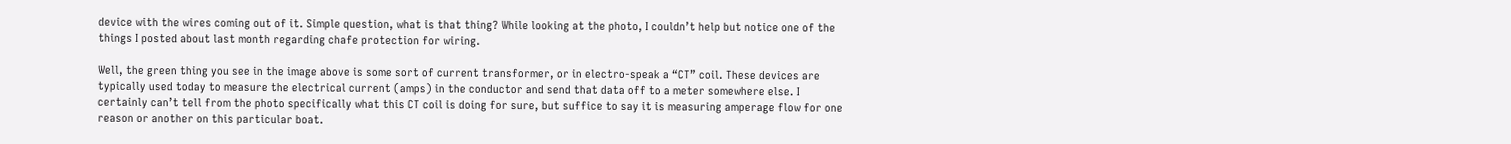device with the wires coming out of it. Simple question, what is that thing? While looking at the photo, I couldn’t help but notice one of the things I posted about last month regarding chafe protection for wiring.

Well, the green thing you see in the image above is some sort of current transformer, or in electro-speak a “CT” coil. These devices are typically used today to measure the electrical current (amps) in the conductor and send that data off to a meter somewhere else. I certainly can’t tell from the photo specifically what this CT coil is doing for sure, but suffice to say it is measuring amperage flow for one reason or another on this particular boat.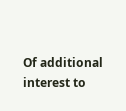Of additional interest to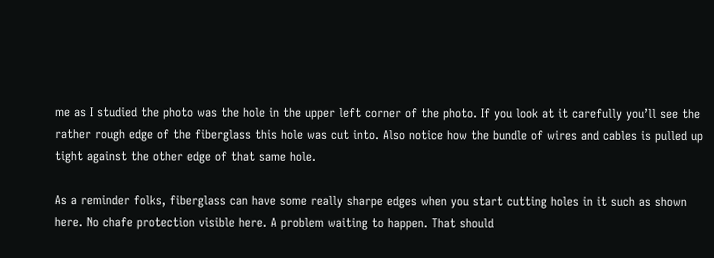me as I studied the photo was the hole in the upper left corner of the photo. If you look at it carefully you’ll see the rather rough edge of the fiberglass this hole was cut into. Also notice how the bundle of wires and cables is pulled up tight against the other edge of that same hole.

As a reminder folks, fiberglass can have some really sharpe edges when you start cutting holes in it such as shown here. No chafe protection visible here. A problem waiting to happen. That should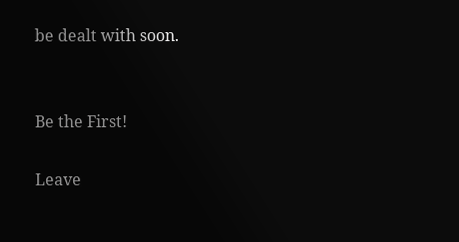be dealt with soon.


Be the First!

Leave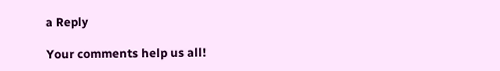a Reply

Your comments help us all!